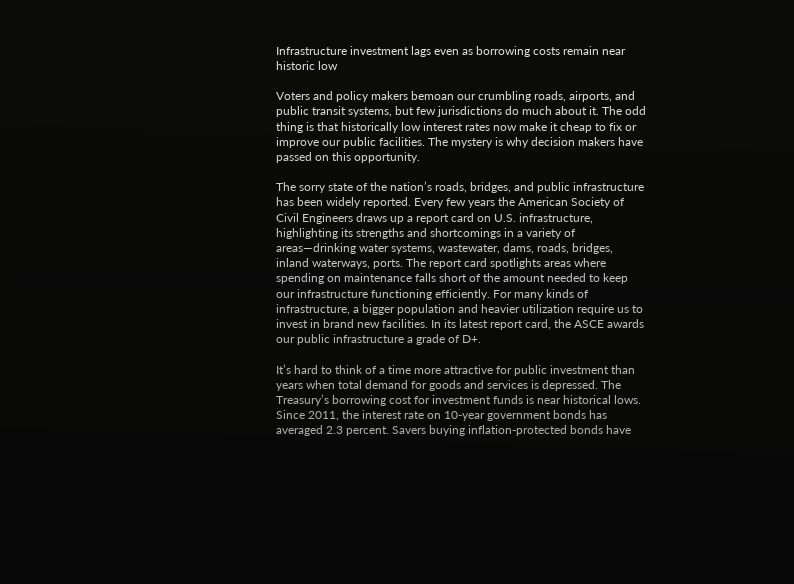Infrastructure investment lags even as borrowing costs remain near historic low

Voters and policy makers bemoan our crumbling roads, airports, and public transit systems, but few jurisdictions do much about it. The odd thing is that historically low interest rates now make it cheap to fix or improve our public facilities. The mystery is why decision makers have passed on this opportunity.

The sorry state of the nation’s roads, bridges, and public infrastructure has been widely reported. Every few years the American Society of Civil Engineers draws up a report card on U.S. infrastructure, highlighting its strengths and shortcomings in a variety of areas—drinking water systems, wastewater, dams, roads, bridges, inland waterways, ports. The report card spotlights areas where spending on maintenance falls short of the amount needed to keep our infrastructure functioning efficiently. For many kinds of infrastructure, a bigger population and heavier utilization require us to invest in brand new facilities. In its latest report card, the ASCE awards our public infrastructure a grade of D+.

It’s hard to think of a time more attractive for public investment than years when total demand for goods and services is depressed. The Treasury’s borrowing cost for investment funds is near historical lows. Since 2011, the interest rate on 10-year government bonds has averaged 2.3 percent. Savers buying inflation-protected bonds have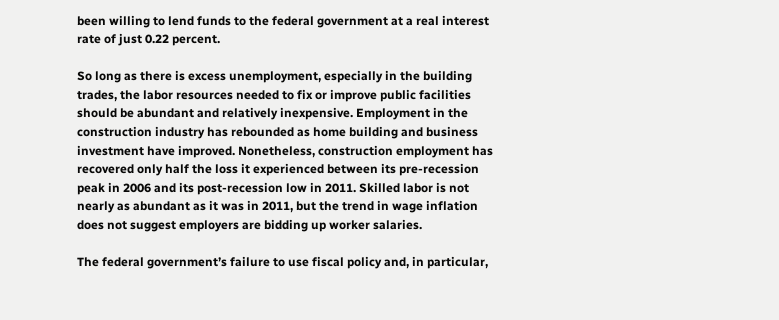been willing to lend funds to the federal government at a real interest rate of just 0.22 percent.

So long as there is excess unemployment, especially in the building trades, the labor resources needed to fix or improve public facilities should be abundant and relatively inexpensive. Employment in the construction industry has rebounded as home building and business investment have improved. Nonetheless, construction employment has recovered only half the loss it experienced between its pre-recession peak in 2006 and its post-recession low in 2011. Skilled labor is not nearly as abundant as it was in 2011, but the trend in wage inflation does not suggest employers are bidding up worker salaries.

The federal government’s failure to use fiscal policy and, in particular,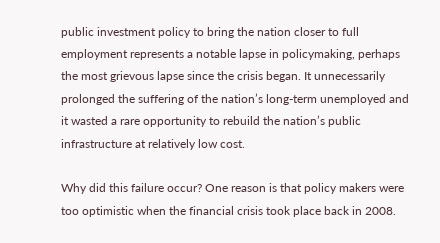public investment policy to bring the nation closer to full employment represents a notable lapse in policymaking, perhaps the most grievous lapse since the crisis began. It unnecessarily prolonged the suffering of the nation’s long-term unemployed and it wasted a rare opportunity to rebuild the nation’s public infrastructure at relatively low cost.

Why did this failure occur? One reason is that policy makers were too optimistic when the financial crisis took place back in 2008.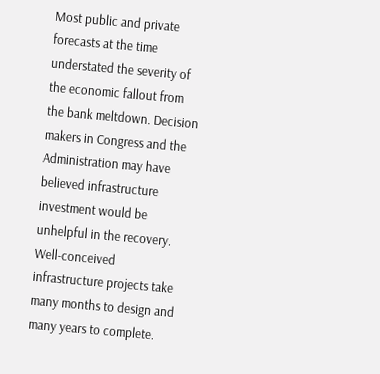Most public and private forecasts at the time understated the severity of the economic fallout from the bank meltdown. Decision makers in Congress and the Administration may have believed infrastructure investment would be unhelpful in the recovery. Well-conceived infrastructure projects take many months to design and many years to complete.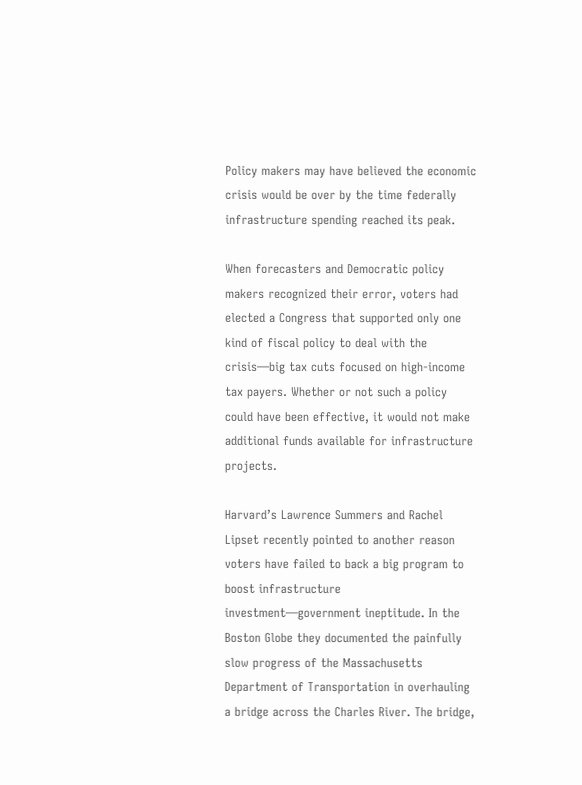Policy makers may have believed the economic crisis would be over by the time federally infrastructure spending reached its peak.

When forecasters and Democratic policy makers recognized their error, voters had elected a Congress that supported only one kind of fiscal policy to deal with the crisis—big tax cuts focused on high-income tax payers. Whether or not such a policy could have been effective, it would not make additional funds available for infrastructure projects.

Harvard’s Lawrence Summers and Rachel Lipset recently pointed to another reason voters have failed to back a big program to boost infrastructure investment—government ineptitude. In the Boston Globe they documented the painfully slow progress of the Massachusetts Department of Transportation in overhauling a bridge across the Charles River. The bridge,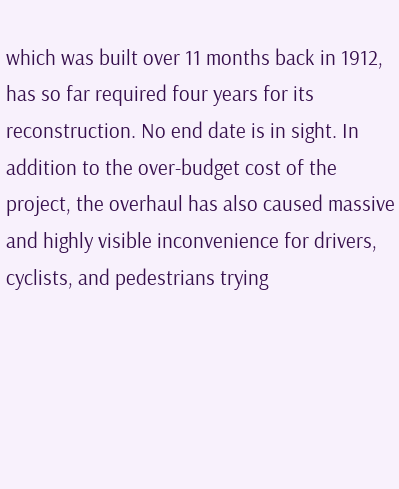which was built over 11 months back in 1912, has so far required four years for its reconstruction. No end date is in sight. In addition to the over-budget cost of the project, the overhaul has also caused massive and highly visible inconvenience for drivers, cyclists, and pedestrians trying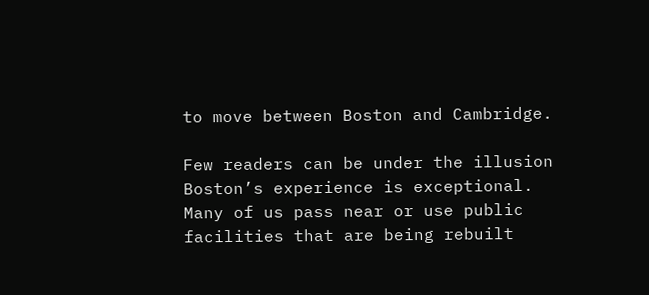to move between Boston and Cambridge.

Few readers can be under the illusion Boston’s experience is exceptional. Many of us pass near or use public facilities that are being rebuilt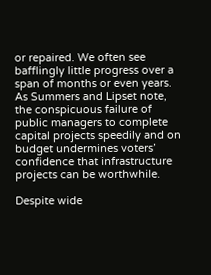or repaired. We often see bafflingly little progress over a span of months or even years. As Summers and Lipset note, the conspicuous failure of public managers to complete capital projects speedily and on budget undermines voters’ confidence that infrastructure projects can be worthwhile.

Despite wide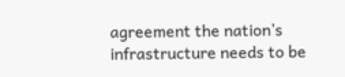agreement the nation’s infrastructure needs to be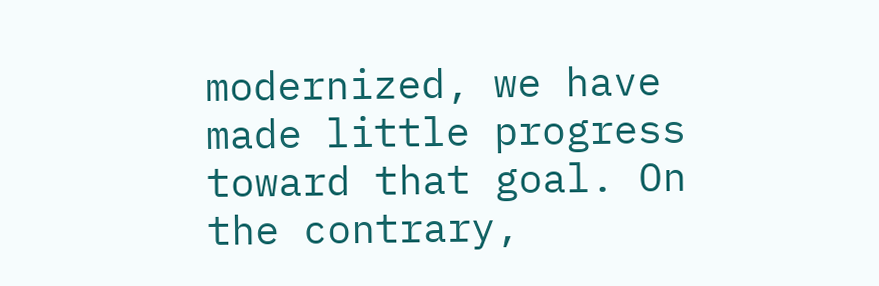modernized, we have made little progress toward that goal. On the contrary,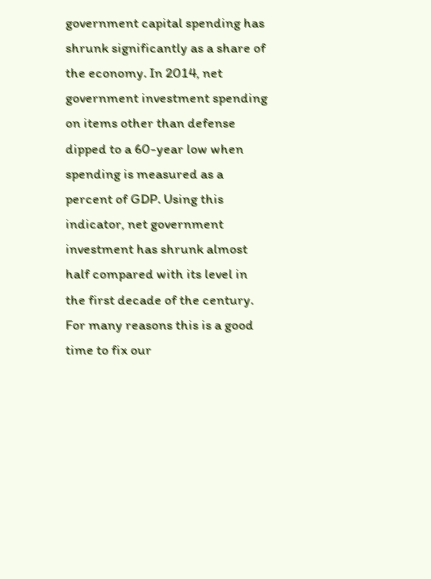government capital spending has shrunk significantly as a share of the economy. In 2014, net government investment spending on items other than defense dipped to a 60-year low when spending is measured as a percent of GDP. Using this indicator, net government investment has shrunk almost half compared with its level in the first decade of the century. For many reasons this is a good time to fix our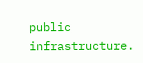public infrastructure.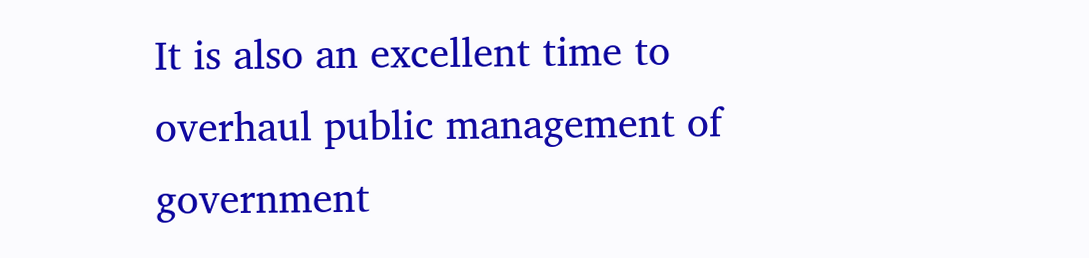It is also an excellent time to overhaul public management of government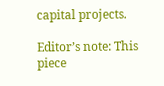capital projects.

Editor’s note: This piece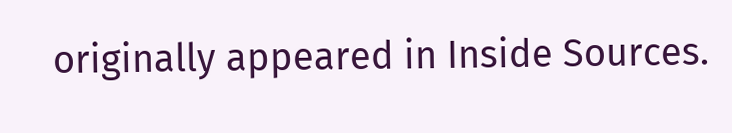originally appeared in Inside Sources.